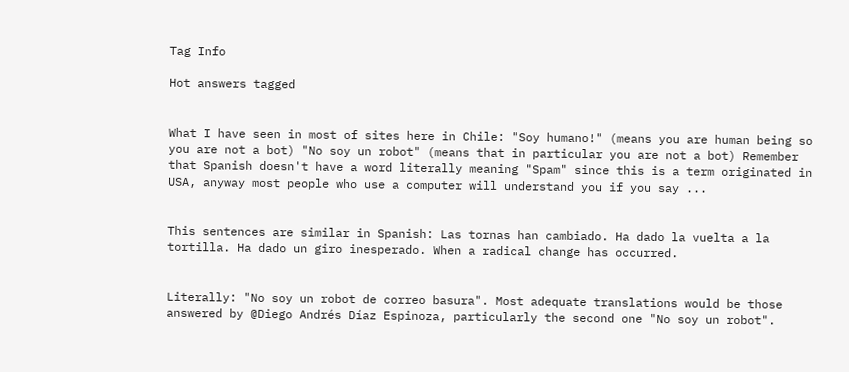Tag Info

Hot answers tagged


What I have seen in most of sites here in Chile: "Soy humano!" (means you are human being so you are not a bot) "No soy un robot" (means that in particular you are not a bot) Remember that Spanish doesn't have a word literally meaning "Spam" since this is a term originated in USA, anyway most people who use a computer will understand you if you say ...


This sentences are similar in Spanish: Las tornas han cambiado. Ha dado la vuelta a la tortilla. Ha dado un giro inesperado. When a radical change has occurred.


Literally: "No soy un robot de correo basura". Most adequate translations would be those answered by @Diego Andrés Díaz Espinoza, particularly the second one "No soy un robot".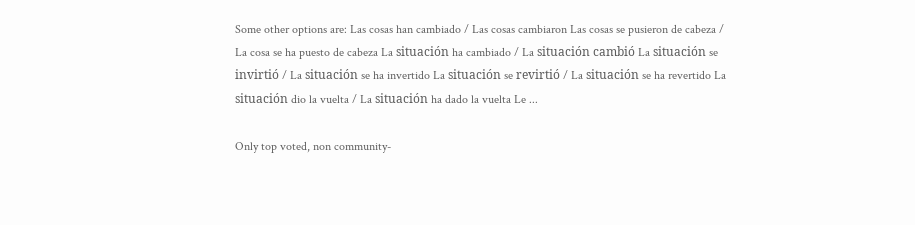Some other options are: Las cosas han cambiado / Las cosas cambiaron Las cosas se pusieron de cabeza / La cosa se ha puesto de cabeza La situación ha cambiado / La situación cambió La situación se invirtió / La situación se ha invertido La situación se revirtió / La situación se ha revertido La situación dio la vuelta / La situación ha dado la vuelta Le ...

Only top voted, non community-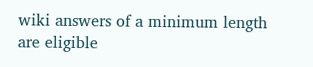wiki answers of a minimum length are eligible